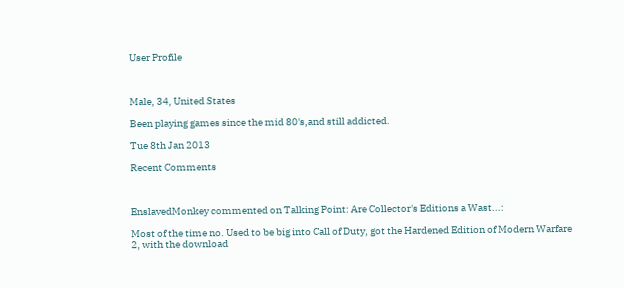User Profile



Male, 34, United States

Been playing games since the mid 80's,and still addicted.

Tue 8th Jan 2013

Recent Comments



EnslavedMonkey commented on Talking Point: Are Collector's Editions a Wast...:

Most of the time no. Used to be big into Call of Duty, got the Hardened Edition of Modern Warfare 2, with the download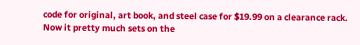code for original, art book, and steel case for $19.99 on a clearance rack. Now it pretty much sets on the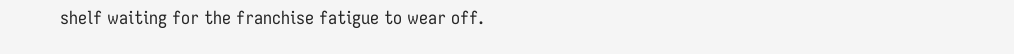shelf waiting for the franchise fatigue to wear off.